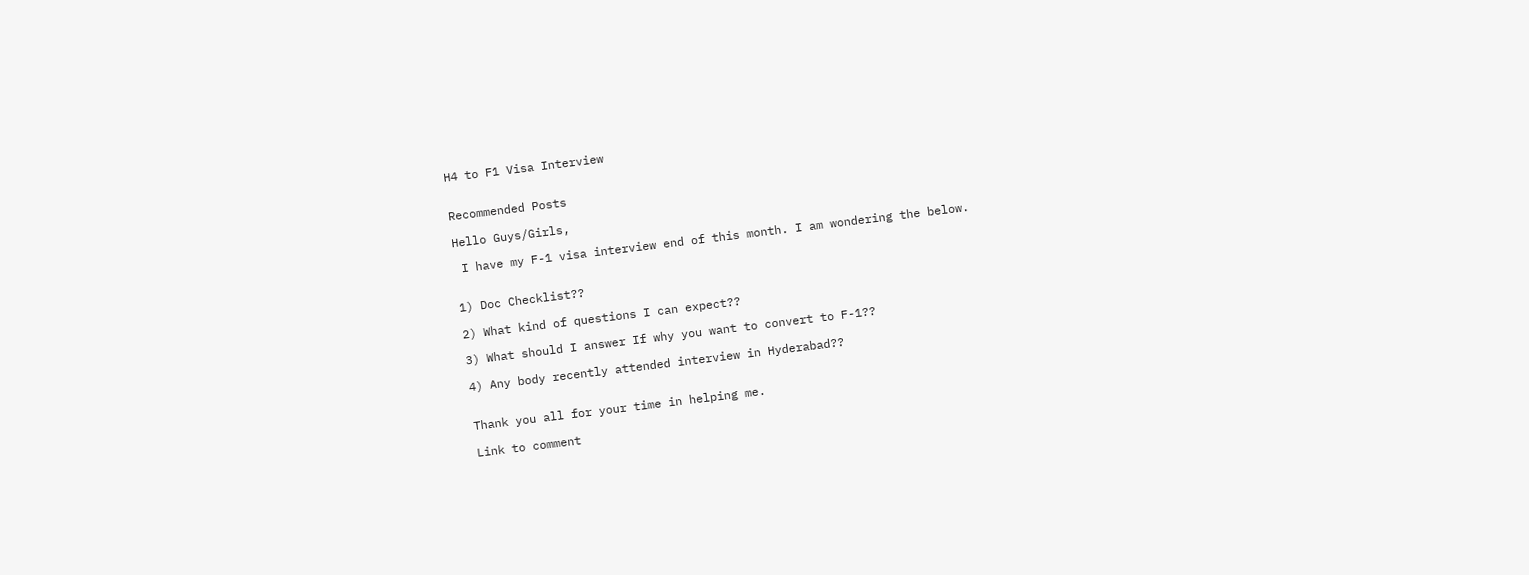H4 to F1 Visa Interview


Recommended Posts

Hello Guys/Girls,

 I have my F-1 visa interview end of this month. I am wondering the below.


1) Doc Checklist??

2) What kind of questions I can expect??

3) What should I answer If why you want to convert to F-1??

4) Any body recently attended interview in Hyderabad??


Thank you all for your time in helping me.

Link to comment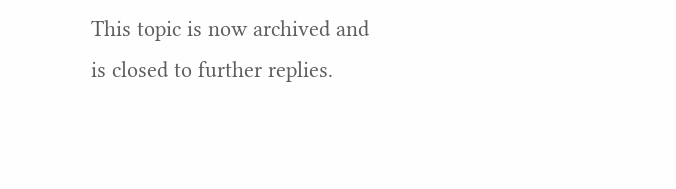This topic is now archived and is closed to further replies.